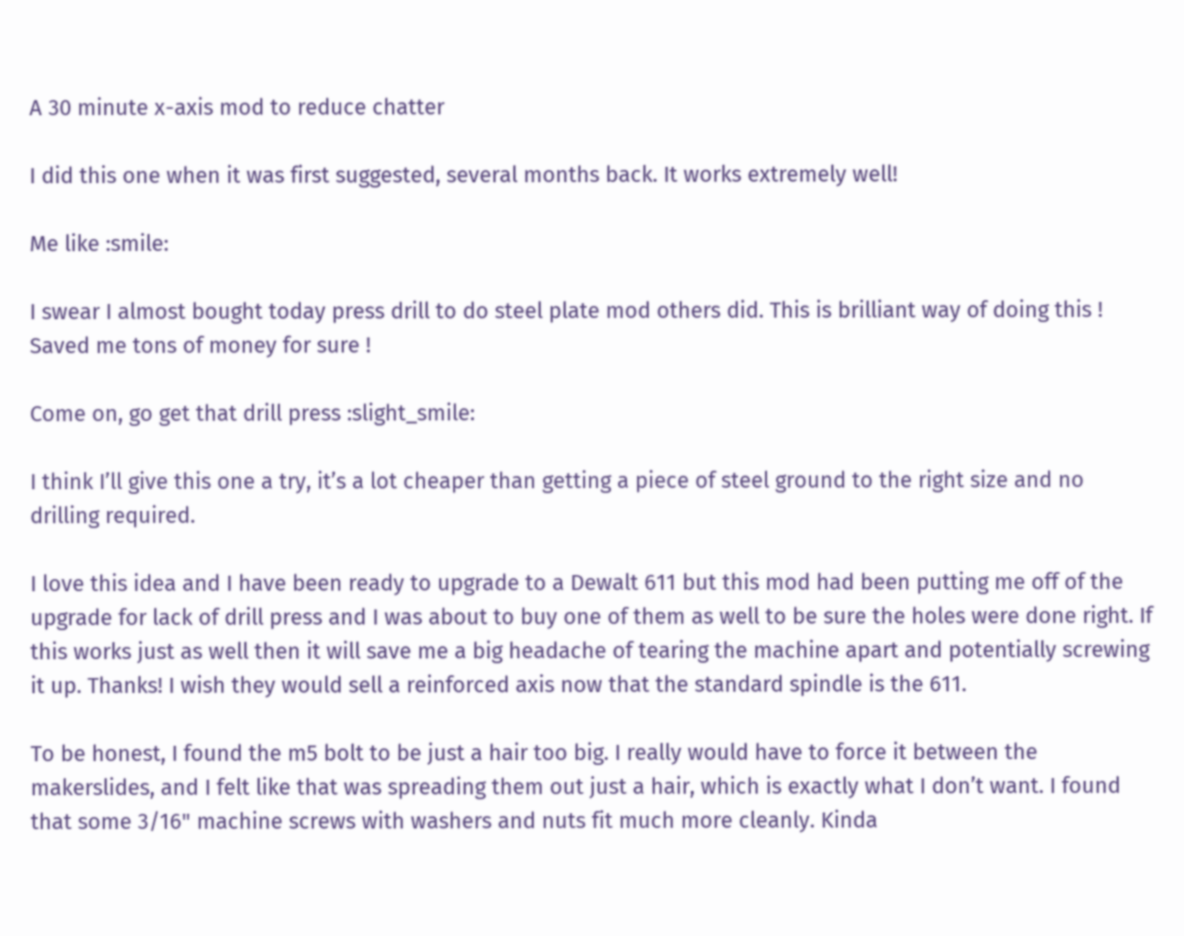A 30 minute x-axis mod to reduce chatter

I did this one when it was first suggested, several months back. It works extremely well!

Me like :smile:

I swear I almost bought today press drill to do steel plate mod others did. This is brilliant way of doing this !
Saved me tons of money for sure !

Come on, go get that drill press :slight_smile:

I think I’ll give this one a try, it’s a lot cheaper than getting a piece of steel ground to the right size and no drilling required.

I love this idea and I have been ready to upgrade to a Dewalt 611 but this mod had been putting me off of the upgrade for lack of drill press and I was about to buy one of them as well to be sure the holes were done right. If this works just as well then it will save me a big headache of tearing the machine apart and potentially screwing it up. Thanks! I wish they would sell a reinforced axis now that the standard spindle is the 611.

To be honest, I found the m5 bolt to be just a hair too big. I really would have to force it between the makerslides, and I felt like that was spreading them out just a hair, which is exactly what I don’t want. I found that some 3/16" machine screws with washers and nuts fit much more cleanly. Kinda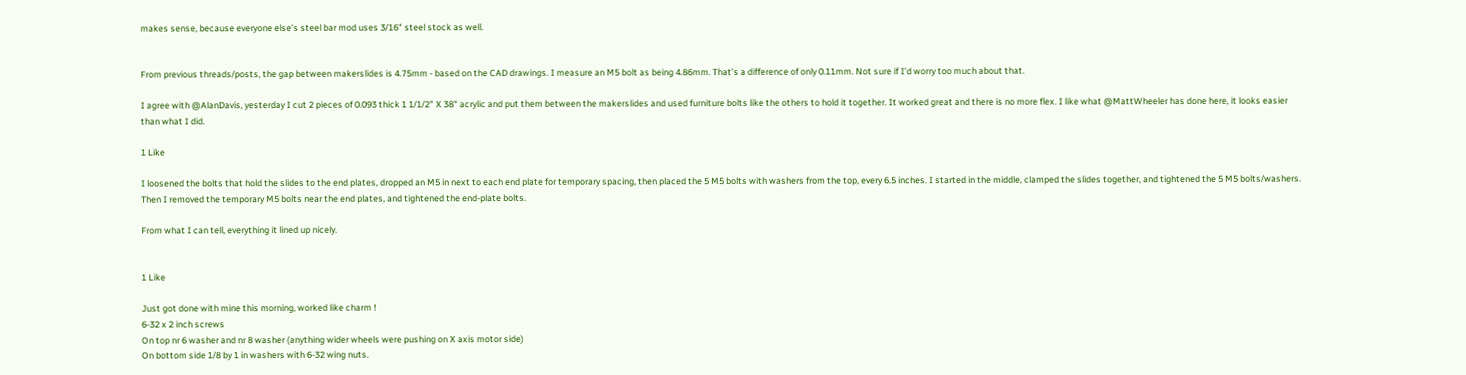makes sense, because everyone else’s steel bar mod uses 3/16" steel stock as well.


From previous threads/posts, the gap between makerslides is 4.75mm - based on the CAD drawings. I measure an M5 bolt as being 4.86mm. That’s a difference of only 0.11mm. Not sure if I’d worry too much about that.

I agree with @AlanDavis, yesterday I cut 2 pieces of 0.093 thick 1 1/1/2" X 38" acrylic and put them between the makerslides and used furniture bolts like the others to hold it together. It worked great and there is no more flex. I like what @MattWheeler has done here, it looks easier than what I did.

1 Like

I loosened the bolts that hold the slides to the end plates, dropped an M5 in next to each end plate for temporary spacing, then placed the 5 M5 bolts with washers from the top, every 6.5 inches. I started in the middle, clamped the slides together, and tightened the 5 M5 bolts/washers. Then I removed the temporary M5 bolts near the end plates, and tightened the end-plate bolts.

From what I can tell, everything it lined up nicely.


1 Like

Just got done with mine this morning, worked like charm !
6-32 x 2 inch screws
On top nr 6 washer and nr 8 washer (anything wider wheels were pushing on X axis motor side)
On bottom side 1/8 by 1 in washers with 6-32 wing nuts.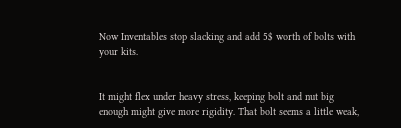Now Inventables stop slacking and add 5$ worth of bolts with your kits.


It might flex under heavy stress, keeping bolt and nut big enough might give more rigidity. That bolt seems a little weak,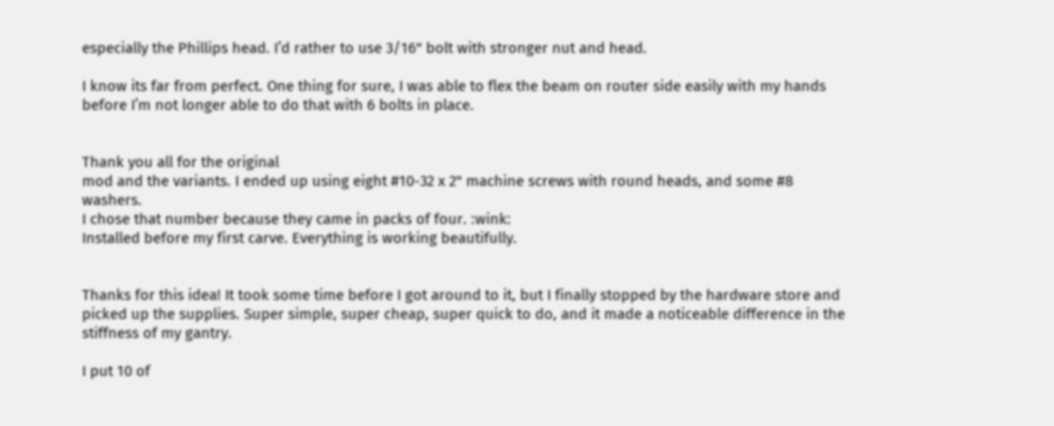especially the Phillips head. I’d rather to use 3/16" bolt with stronger nut and head.

I know its far from perfect. One thing for sure, I was able to flex the beam on router side easily with my hands before I’m not longer able to do that with 6 bolts in place.


Thank you all for the original
mod and the variants. I ended up using eight #10-32 x 2" machine screws with round heads, and some #8 washers.
I chose that number because they came in packs of four. :wink:
Installed before my first carve. Everything is working beautifully.


Thanks for this idea! It took some time before I got around to it, but I finally stopped by the hardware store and picked up the supplies. Super simple, super cheap, super quick to do, and it made a noticeable difference in the stiffness of my gantry.

I put 10 of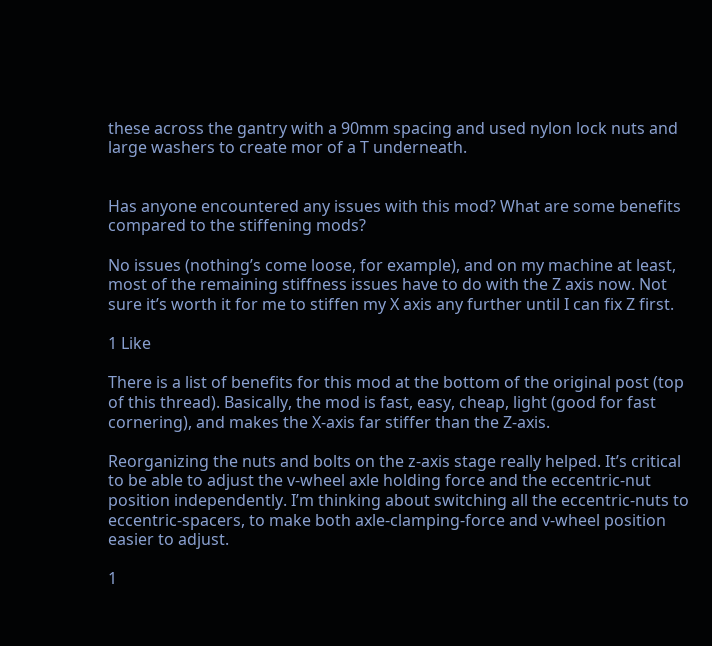these across the gantry with a 90mm spacing and used nylon lock nuts and large washers to create mor of a T underneath.


Has anyone encountered any issues with this mod? What are some benefits compared to the stiffening mods?

No issues (nothing’s come loose, for example), and on my machine at least, most of the remaining stiffness issues have to do with the Z axis now. Not sure it’s worth it for me to stiffen my X axis any further until I can fix Z first.

1 Like

There is a list of benefits for this mod at the bottom of the original post (top of this thread). Basically, the mod is fast, easy, cheap, light (good for fast cornering), and makes the X-axis far stiffer than the Z-axis.

Reorganizing the nuts and bolts on the z-axis stage really helped. It’s critical to be able to adjust the v-wheel axle holding force and the eccentric-nut position independently. I’m thinking about switching all the eccentric-nuts to eccentric-spacers, to make both axle-clamping-force and v-wheel position easier to adjust.

1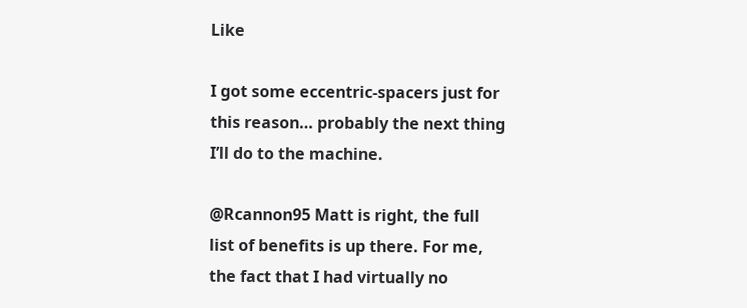Like

I got some eccentric-spacers just for this reason… probably the next thing I’ll do to the machine.

@Rcannon95 Matt is right, the full list of benefits is up there. For me, the fact that I had virtually no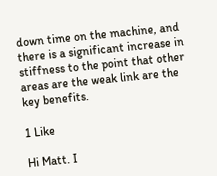down time on the machine, and there is a significant increase in stiffness to the point that other areas are the weak link are the key benefits.

1 Like

Hi Matt. I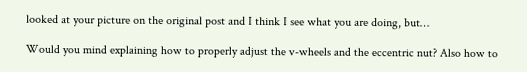looked at your picture on the original post and I think I see what you are doing, but…

Would you mind explaining how to properly adjust the v-wheels and the eccentric nut? Also how to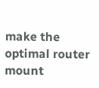make the optimal router mount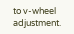to v-wheel adjustment.